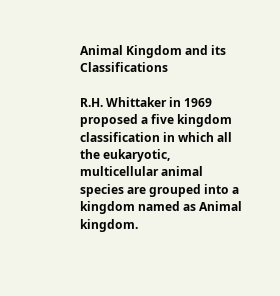Animal Kingdom and its Classifications

R.H. Whittaker in 1969 proposed a five kingdom classification in which all the eukaryotic, multicellular animal species are grouped into a kingdom named as Animal kingdom.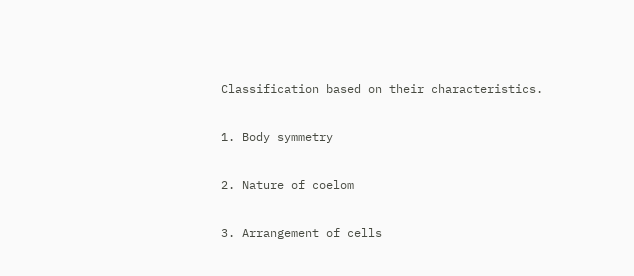Classification based on their characteristics.

1. Body symmetry

2. Nature of coelom

3. Arrangement of cells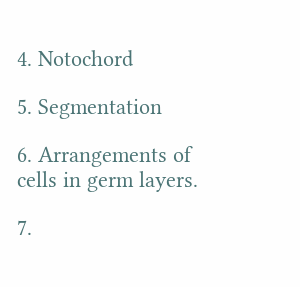4. Notochord

5. Segmentation

6. Arrangements of cells in germ layers.

7.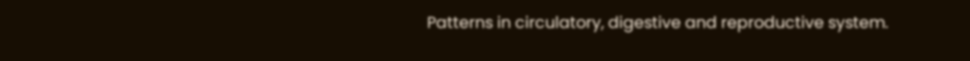Patterns in circulatory, digestive and reproductive system.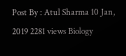Post By : Atul Sharma 10 Jan, 2019 2281 views Biology